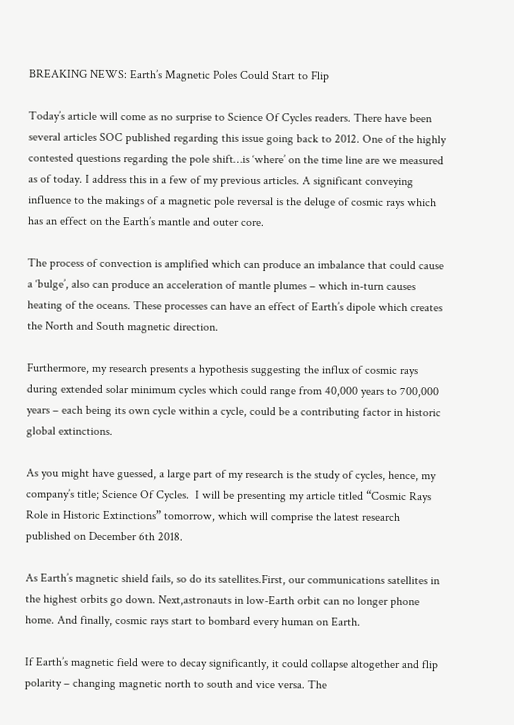BREAKING NEWS: Earth’s Magnetic Poles Could Start to Flip

Today’s article will come as no surprise to Science Of Cycles readers. There have been several articles SOC published regarding this issue going back to 2012. One of the highly contested questions regarding the pole shift…is ‘where’ on the time line are we measured as of today. I address this in a few of my previous articles. A significant conveying influence to the makings of a magnetic pole reversal is the deluge of cosmic rays which has an effect on the Earth’s mantle and outer core.

The process of convection is amplified which can produce an imbalance that could cause a ‘bulge’, also can produce an acceleration of mantle plumes – which in-turn causes heating of the oceans. These processes can have an effect of Earth’s dipole which creates the North and South magnetic direction.

Furthermore, my research presents a hypothesis suggesting the influx of cosmic rays during extended solar minimum cycles which could range from 40,000 years to 700,000 years – each being its own cycle within a cycle, could be a contributing factor in historic global extinctions.

As you might have guessed, a large part of my research is the study of cycles, hence, my company’s title; Science Of Cycles.  I will be presenting my article titled “Cosmic Rays Role in Historic Extinctions” tomorrow, which will comprise the latest research published on December 6th 2018.

As Earth’s magnetic shield fails, so do its satellites.First, our communications satellites in the highest orbits go down. Next,astronauts in low-Earth orbit can no longer phone home. And finally, cosmic rays start to bombard every human on Earth.

If Earth’s magnetic field were to decay significantly, it could collapse altogether and flip polarity – changing magnetic north to south and vice versa. The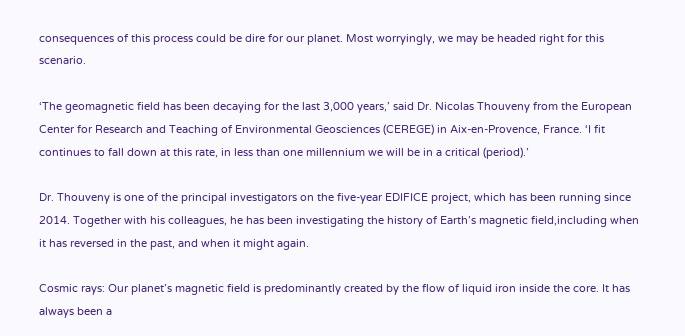consequences of this process could be dire for our planet. Most worryingly, we may be headed right for this scenario.

‘The geomagnetic field has been decaying for the last 3,000 years,’ said Dr. Nicolas Thouveny from the European Center for Research and Teaching of Environmental Geosciences (CEREGE) in Aix-en-Provence, France. ‘I fit continues to fall down at this rate, in less than one millennium we will be in a critical (period).’

Dr. Thouveny is one of the principal investigators on the five-year EDIFICE project, which has been running since 2014. Together with his colleagues, he has been investigating the history of Earth’s magnetic field,including when it has reversed in the past, and when it might again.

Cosmic rays: Our planet’s magnetic field is predominantly created by the flow of liquid iron inside the core. It has always been a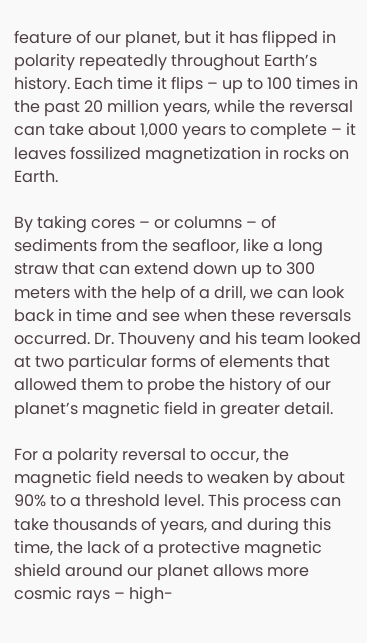feature of our planet, but it has flipped in polarity repeatedly throughout Earth’s history. Each time it flips – up to 100 times in the past 20 million years, while the reversal can take about 1,000 years to complete – it leaves fossilized magnetization in rocks on Earth.

By taking cores – or columns – of sediments from the seafloor, like a long straw that can extend down up to 300 meters with the help of a drill, we can look back in time and see when these reversals occurred. Dr. Thouveny and his team looked at two particular forms of elements that allowed them to probe the history of our planet’s magnetic field in greater detail.

For a polarity reversal to occur, the magnetic field needs to weaken by about 90% to a threshold level. This process can take thousands of years, and during this time, the lack of a protective magnetic shield around our planet allows more cosmic rays – high-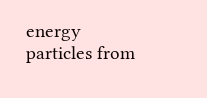energy particles from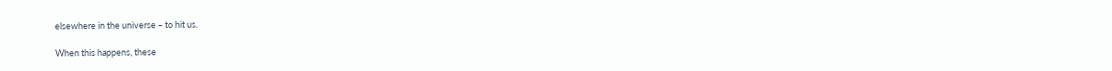elsewhere in the universe – to hit us.

When this happens, these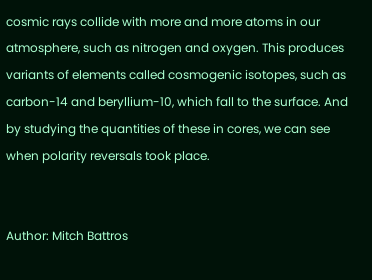cosmic rays collide with more and more atoms in our atmosphere, such as nitrogen and oxygen. This produces variants of elements called cosmogenic isotopes, such as carbon-14 and beryllium-10, which fall to the surface. And by studying the quantities of these in cores, we can see when polarity reversals took place.


Author: Mitch Battros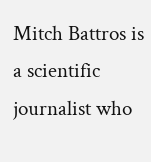Mitch Battros is a scientific journalist who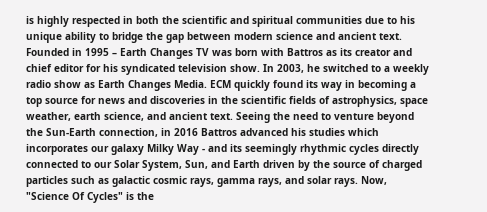is highly respected in both the scientific and spiritual communities due to his unique ability to bridge the gap between modern science and ancient text. Founded in 1995 – Earth Changes TV was born with Battros as its creator and chief editor for his syndicated television show. In 2003, he switched to a weekly radio show as Earth Changes Media. ECM quickly found its way in becoming a top source for news and discoveries in the scientific fields of astrophysics, space weather, earth science, and ancient text. Seeing the need to venture beyond the Sun-Earth connection, in 2016 Battros advanced his studies which incorporates our galaxy Milky Way - and its seemingly rhythmic cycles directly connected to our Solar System, Sun, and Earth driven by the source of charged particles such as galactic cosmic rays, gamma rays, and solar rays. Now, "Science Of Cycles" is the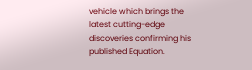vehicle which brings the latest cutting-edge discoveries confirming his published Equation.